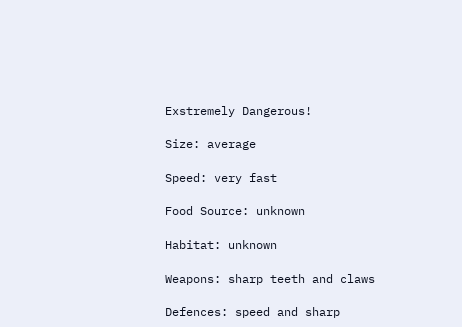Exstremely Dangerous!

Size: average

Speed: very fast

Food Source: unknown

Habitat: unknown

Weapons: sharp teeth and claws

Defences: speed and sharp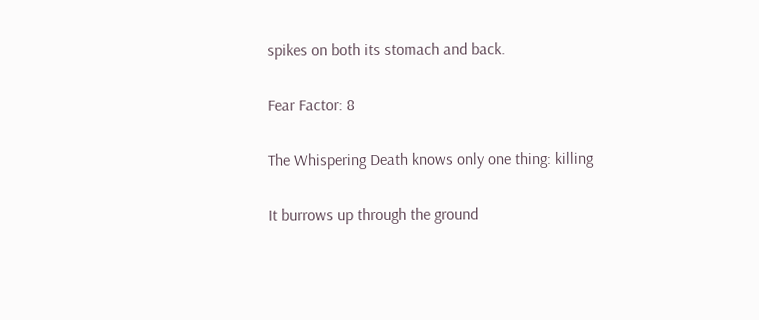spikes on both its stomach and back.

Fear Factor: 8

The Whispering Death knows only one thing: killing

It burrows up through the ground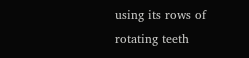using its rows of rotating teeth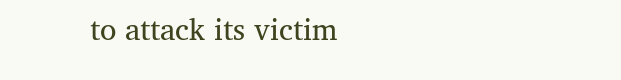to attack its victim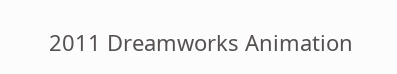2011 Dreamworks Animation